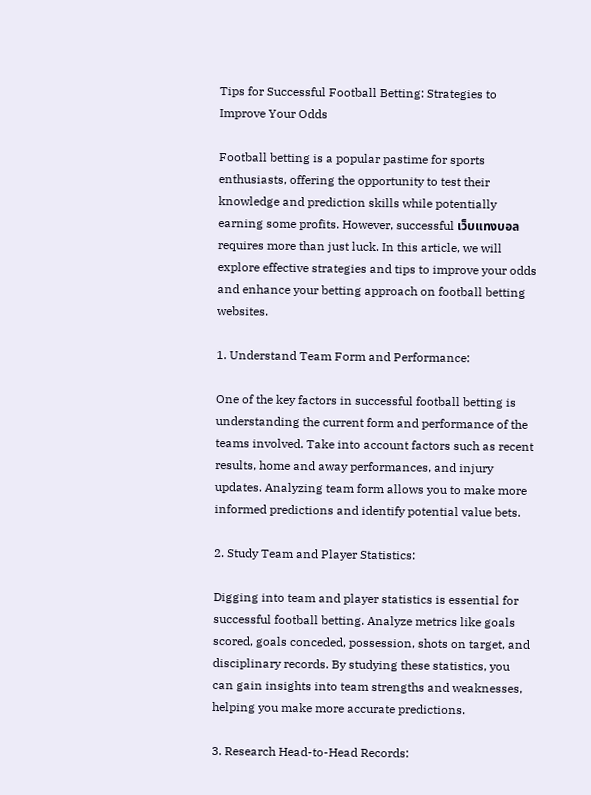Tips for Successful Football Betting: Strategies to Improve Your Odds

Football betting is a popular pastime for sports enthusiasts, offering the opportunity to test their knowledge and prediction skills while potentially earning some profits. However, successful เว็บแทงบอล requires more than just luck. In this article, we will explore effective strategies and tips to improve your odds and enhance your betting approach on football betting websites.

1. Understand Team Form and Performance:

One of the key factors in successful football betting is understanding the current form and performance of the teams involved. Take into account factors such as recent results, home and away performances, and injury updates. Analyzing team form allows you to make more informed predictions and identify potential value bets.

2. Study Team and Player Statistics:

Digging into team and player statistics is essential for successful football betting. Analyze metrics like goals scored, goals conceded, possession, shots on target, and disciplinary records. By studying these statistics, you can gain insights into team strengths and weaknesses, helping you make more accurate predictions.

3. Research Head-to-Head Records: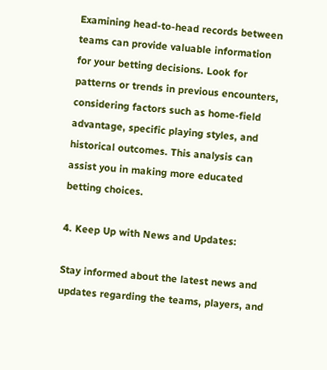Examining head-to-head records between teams can provide valuable information for your betting decisions. Look for patterns or trends in previous encounters, considering factors such as home-field advantage, specific playing styles, and historical outcomes. This analysis can assist you in making more educated betting choices.

4. Keep Up with News and Updates:

Stay informed about the latest news and updates regarding the teams, players, and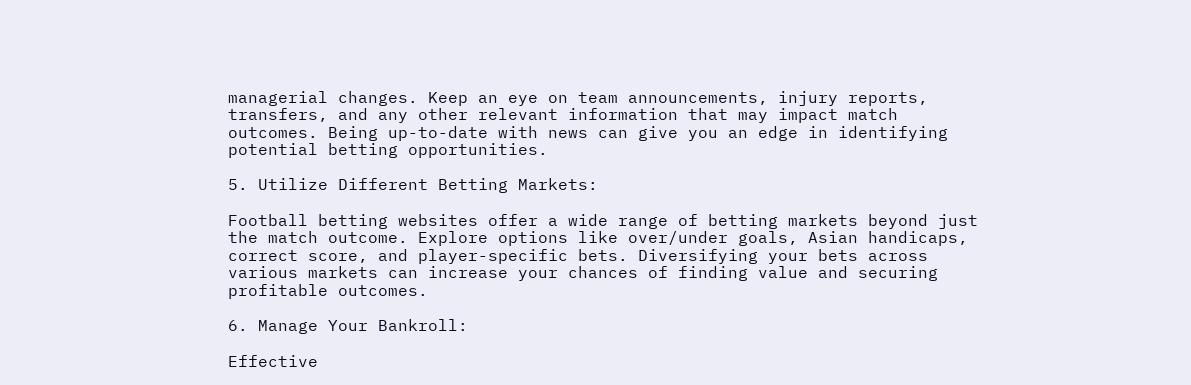managerial changes. Keep an eye on team announcements, injury reports, transfers, and any other relevant information that may impact match outcomes. Being up-to-date with news can give you an edge in identifying potential betting opportunities.

5. Utilize Different Betting Markets:

Football betting websites offer a wide range of betting markets beyond just the match outcome. Explore options like over/under goals, Asian handicaps, correct score, and player-specific bets. Diversifying your bets across various markets can increase your chances of finding value and securing profitable outcomes.

6. Manage Your Bankroll:

Effective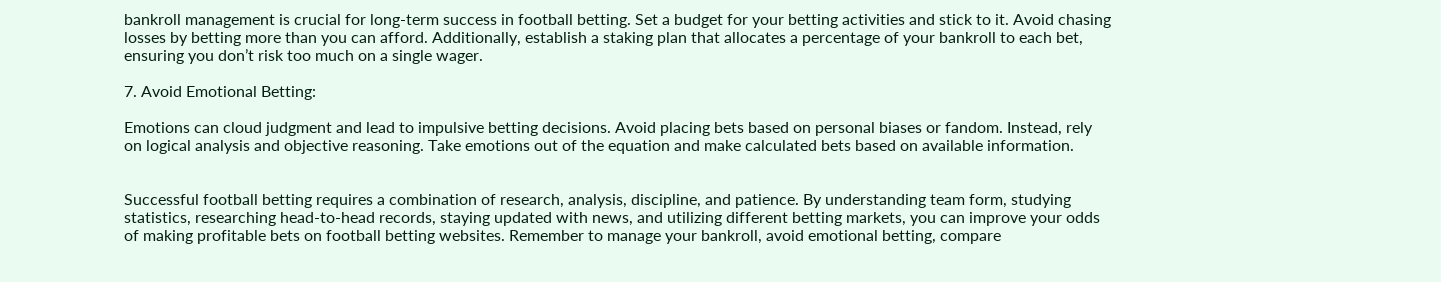bankroll management is crucial for long-term success in football betting. Set a budget for your betting activities and stick to it. Avoid chasing losses by betting more than you can afford. Additionally, establish a staking plan that allocates a percentage of your bankroll to each bet, ensuring you don’t risk too much on a single wager.

7. Avoid Emotional Betting:

Emotions can cloud judgment and lead to impulsive betting decisions. Avoid placing bets based on personal biases or fandom. Instead, rely on logical analysis and objective reasoning. Take emotions out of the equation and make calculated bets based on available information.


Successful football betting requires a combination of research, analysis, discipline, and patience. By understanding team form, studying statistics, researching head-to-head records, staying updated with news, and utilizing different betting markets, you can improve your odds of making profitable bets on football betting websites. Remember to manage your bankroll, avoid emotional betting, compare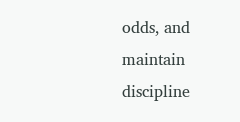odds, and maintain discipline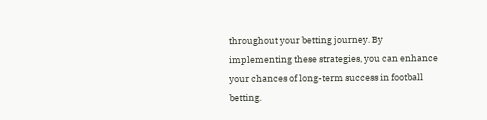throughout your betting journey. By implementing these strategies, you can enhance your chances of long-term success in football betting.